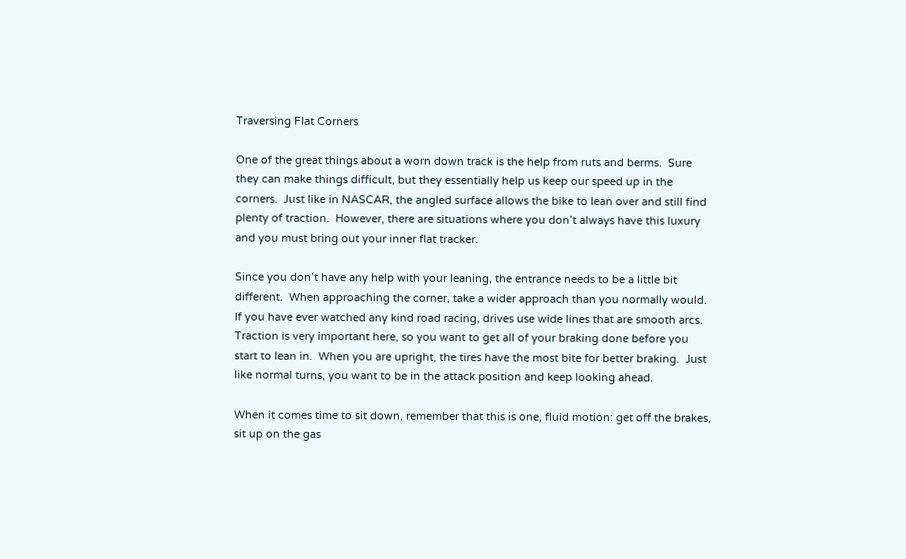Traversing Flat Corners

One of the great things about a worn down track is the help from ruts and berms.  Sure they can make things difficult, but they essentially help us keep our speed up in the corners.  Just like in NASCAR, the angled surface allows the bike to lean over and still find plenty of traction.  However, there are situations where you don’t always have this luxury and you must bring out your inner flat tracker.

Since you don’t have any help with your leaning, the entrance needs to be a little bit different.  When approaching the corner, take a wider approach than you normally would.  If you have ever watched any kind road racing, drives use wide lines that are smooth arcs.  Traction is very important here, so you want to get all of your braking done before you start to lean in.  When you are upright, the tires have the most bite for better braking.  Just like normal turns, you want to be in the attack position and keep looking ahead.

When it comes time to sit down, remember that this is one, fluid motion: get off the brakes, sit up on the gas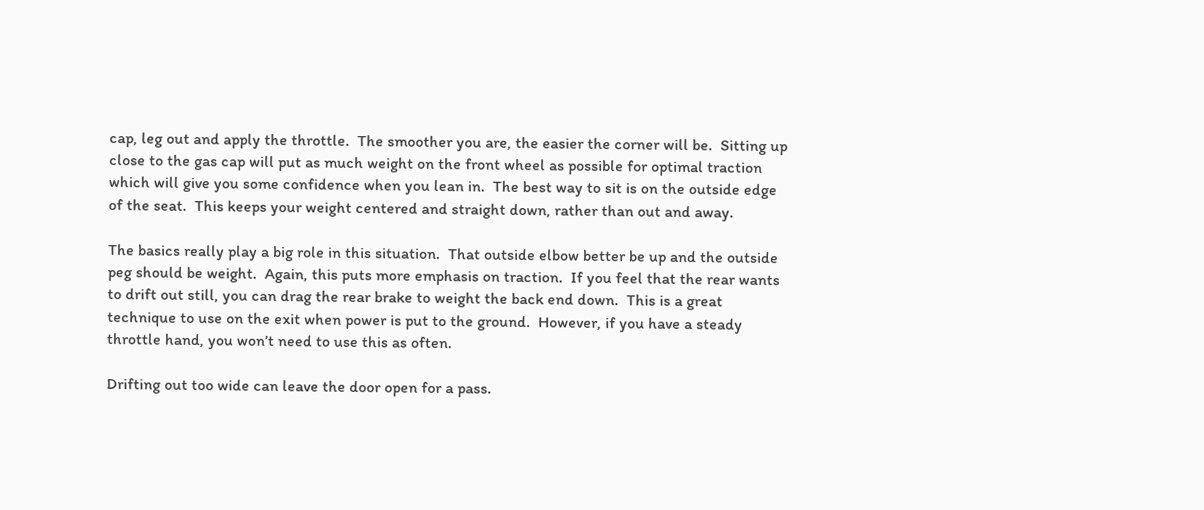cap, leg out and apply the throttle.  The smoother you are, the easier the corner will be.  Sitting up close to the gas cap will put as much weight on the front wheel as possible for optimal traction which will give you some confidence when you lean in.  The best way to sit is on the outside edge of the seat.  This keeps your weight centered and straight down, rather than out and away.

The basics really play a big role in this situation.  That outside elbow better be up and the outside peg should be weight.  Again, this puts more emphasis on traction.  If you feel that the rear wants to drift out still, you can drag the rear brake to weight the back end down.  This is a great technique to use on the exit when power is put to the ground.  However, if you have a steady throttle hand, you won’t need to use this as often.

Drifting out too wide can leave the door open for a pass.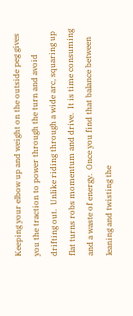Keeping your elbow up and weight on the outside peg gives you the traction to power through the turn and avoid drifting out.  Unlike riding through a wide arc, squaring up flat turns robs momentum and drive.  It is time consuming and a waste of energy.  Once you find that balance between leaning and twisting the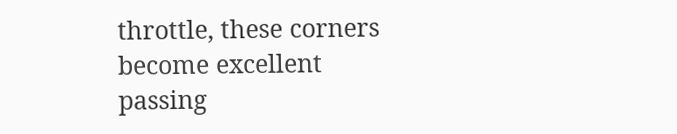throttle, these corners become excellent passing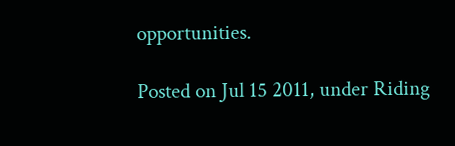opportunities.

Posted on Jul 15 2011, under Riding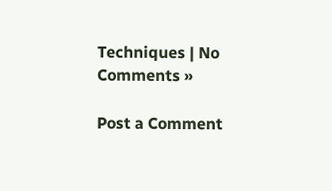Techniques | No Comments »

Post a Comment